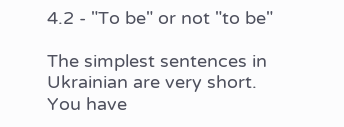4.2 - "To be" or not "to be"

The simplest sentences in Ukrainian are very short. You have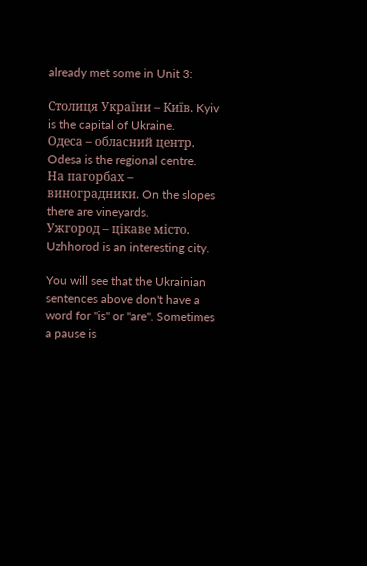already met some in Unit 3:

Столиця України – Київ. Kyiv is the capital of Ukraine.
Одеса – обласний центр. Odesa is the regional centre.
На пагорбах – виноградники. On the slopes there are vineyards.
Ужгород – цікаве місто. Uzhhorod is an interesting city.

You will see that the Ukrainian sentences above don't have a word for "is" or "are". Sometimes a pause is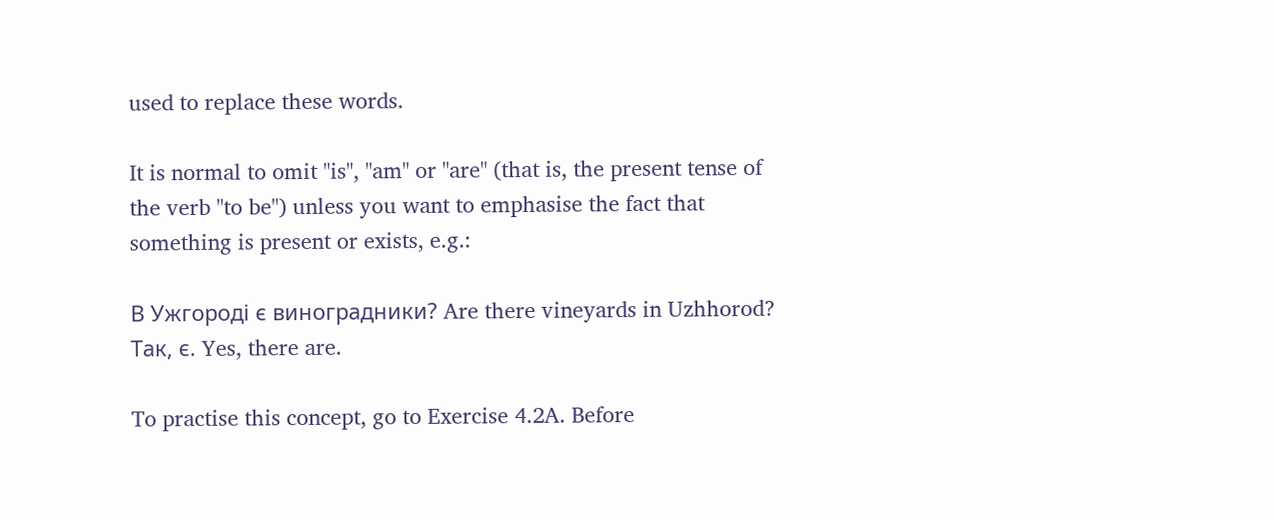used to replace these words.

It is normal to omit "is", "am" or "are" (that is, the present tense of the verb "to be") unless you want to emphasise the fact that something is present or exists, e.g.:

В Ужгороді є виноградники? Are there vineyards in Uzhhorod?
Так, є. Yes, there are.

To practise this concept, go to Exercise 4.2A. Before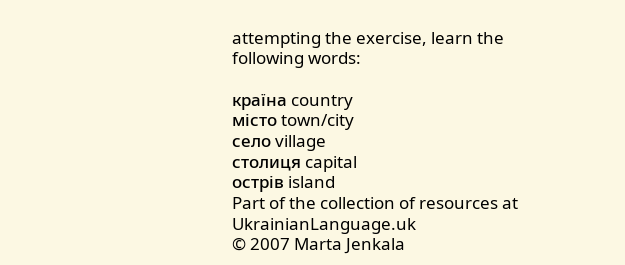attempting the exercise, learn the following words:

країна country
місто town/city
село village
столиця capital
острів island
Part of the collection of resources at UkrainianLanguage.uk
© 2007 Marta Jenkala